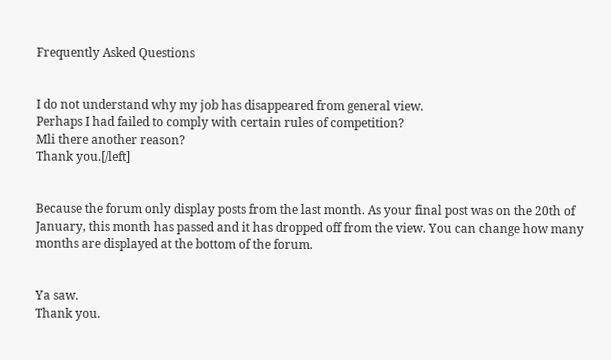Frequently Asked Questions


I do not understand why my job has disappeared from general view.
Perhaps I had failed to comply with certain rules of competition?
Mli there another reason?
Thank you.[/left]


Because the forum only display posts from the last month. As your final post was on the 20th of January, this month has passed and it has dropped off from the view. You can change how many months are displayed at the bottom of the forum.


Ya saw.
Thank you.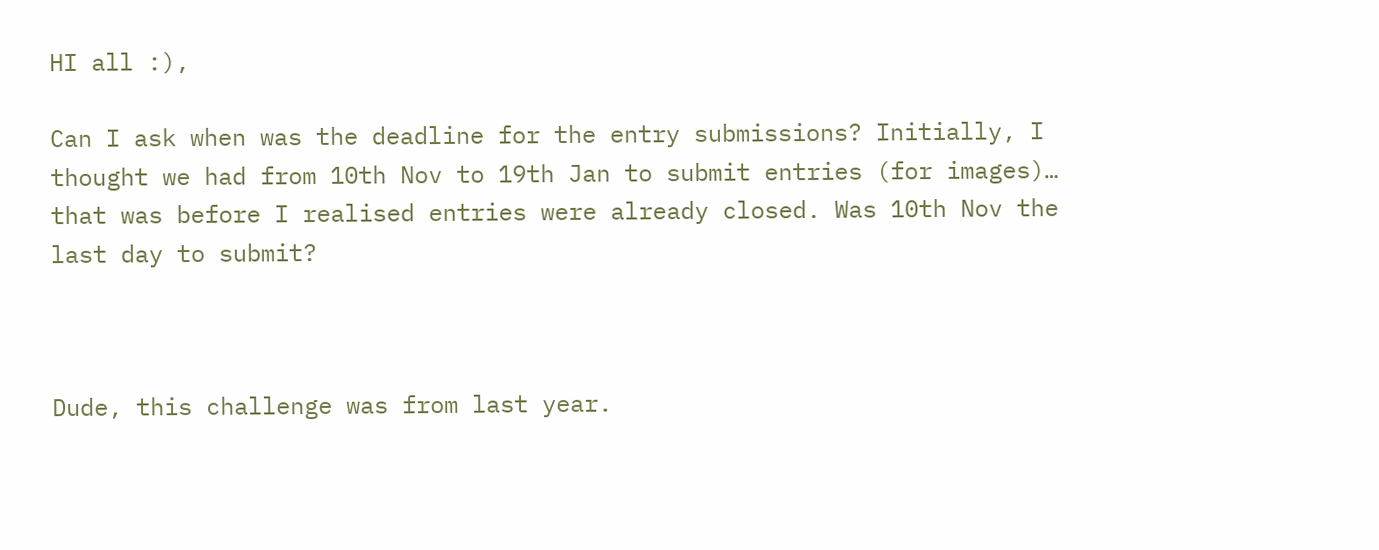HI all :),

Can I ask when was the deadline for the entry submissions? Initially, I thought we had from 10th Nov to 19th Jan to submit entries (for images)… that was before I realised entries were already closed. Was 10th Nov the last day to submit?



Dude, this challenge was from last year.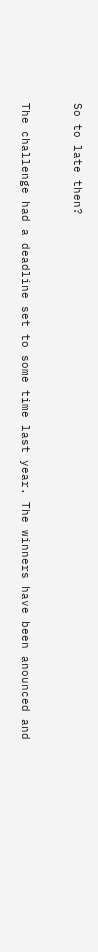So to late then?


The challenge had a deadline set to some time last year. The winners have been anounced and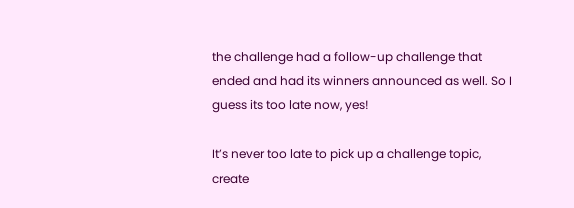the challenge had a follow-up challenge that ended and had its winners announced as well. So I guess its too late now, yes!

It’s never too late to pick up a challenge topic, create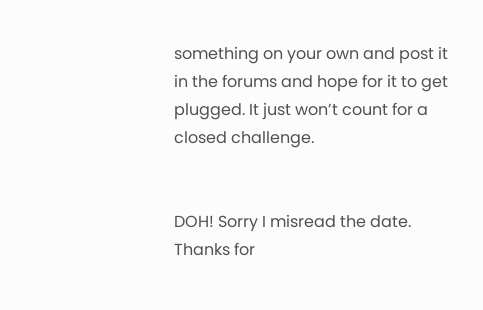something on your own and post it in the forums and hope for it to get plugged. It just won’t count for a closed challenge.


DOH! Sorry I misread the date. Thanks for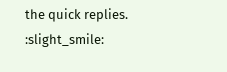the quick replies. :slight_smile: